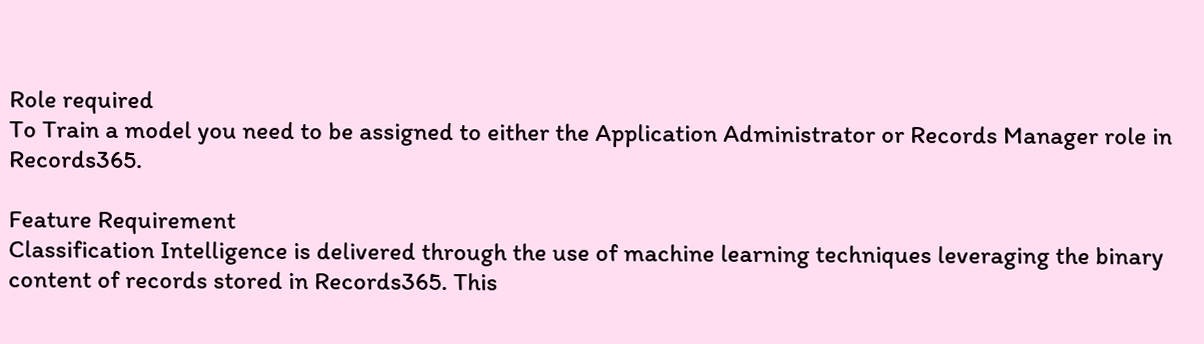Role required
To Train a model you need to be assigned to either the Application Administrator or Records Manager role in Records365.

Feature Requirement
Classification Intelligence is delivered through the use of machine learning techniques leveraging the binary content of records stored in Records365. This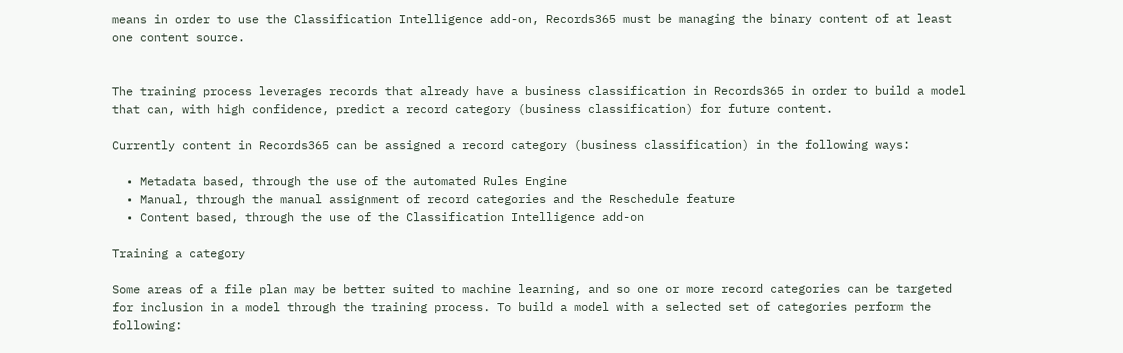means in order to use the Classification Intelligence add-on, Records365 must be managing the binary content of at least one content source.


The training process leverages records that already have a business classification in Records365 in order to build a model that can, with high confidence, predict a record category (business classification) for future content.

Currently content in Records365 can be assigned a record category (business classification) in the following ways:

  • Metadata based, through the use of the automated Rules Engine
  • Manual, through the manual assignment of record categories and the Reschedule feature
  • Content based, through the use of the Classification Intelligence add-on

Training a category

Some areas of a file plan may be better suited to machine learning, and so one or more record categories can be targeted for inclusion in a model through the training process. To build a model with a selected set of categories perform the following: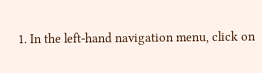1. In the left-hand navigation menu, click on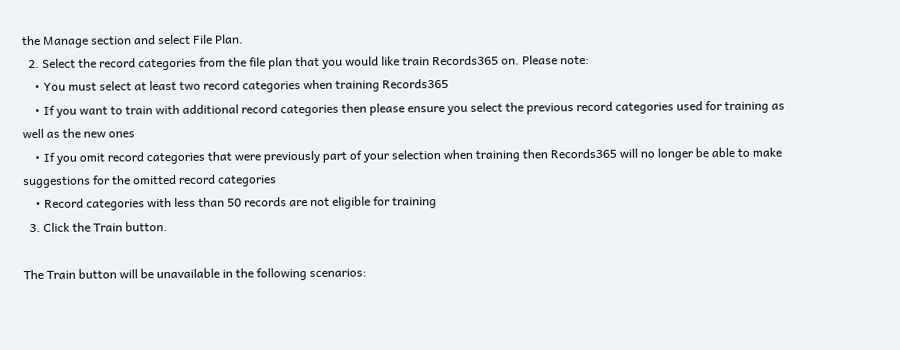the Manage section and select File Plan.
  2. Select the record categories from the file plan that you would like train Records365 on. Please note:
    • You must select at least two record categories when training Records365
    • If you want to train with additional record categories then please ensure you select the previous record categories used for training as well as the new ones
    • If you omit record categories that were previously part of your selection when training then Records365 will no longer be able to make suggestions for the omitted record categories
    • Record categories with less than 50 records are not eligible for training
  3. Click the Train button.

The Train button will be unavailable in the following scenarios: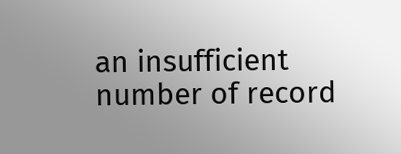an insufficient number of record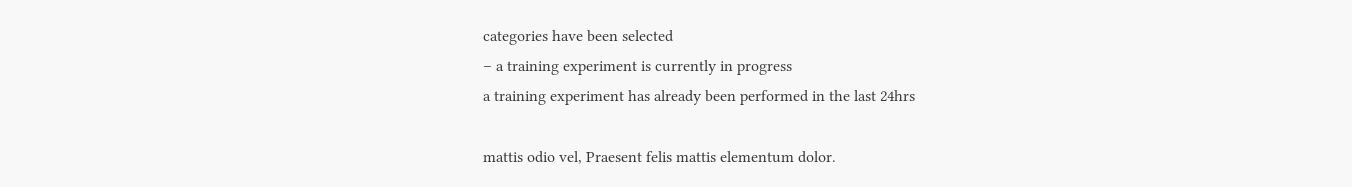categories have been selected
– a training experiment is currently in progress
a training experiment has already been performed in the last 24hrs

mattis odio vel, Praesent felis mattis elementum dolor.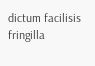dictum facilisis fringilla